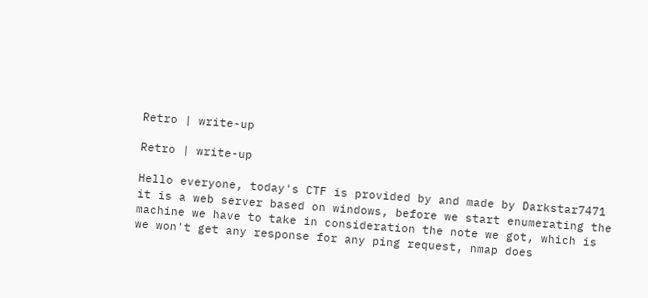Retro | write-up

Retro | write-up

Hello everyone, today's CTF is provided by and made by Darkstar7471 it is a web server based on windows, before we start enumerating the machine we have to take in consideration the note we got, which is we won't get any response for any ping request, nmap does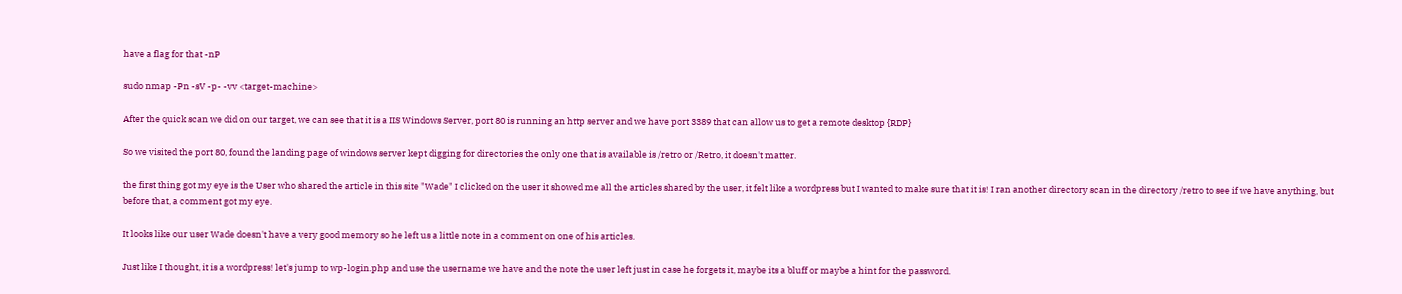have a flag for that -nP

sudo nmap -Pn -sV -p- -vv <target-machine>

After the quick scan we did on our target, we can see that it is a IIS Windows Server, port 80 is running an http server and we have port 3389 that can allow us to get a remote desktop {RDP}

So we visited the port 80, found the landing page of windows server kept digging for directories the only one that is available is /retro or /Retro, it doesn't matter.

the first thing got my eye is the User who shared the article in this site "Wade" I clicked on the user it showed me all the articles shared by the user, it felt like a wordpress but I wanted to make sure that it is! I ran another directory scan in the directory /retro to see if we have anything, but before that, a comment got my eye.

It looks like our user Wade doesn't have a very good memory so he left us a little note in a comment on one of his articles.

Just like I thought, it is a wordpress! let's jump to wp-login.php and use the username we have and the note the user left just in case he forgets it, maybe its a bluff or maybe a hint for the password.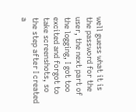well guess what it is the password for the user, the next part of the logging, I got too excited and forgot to take screenshots, so the step after I created a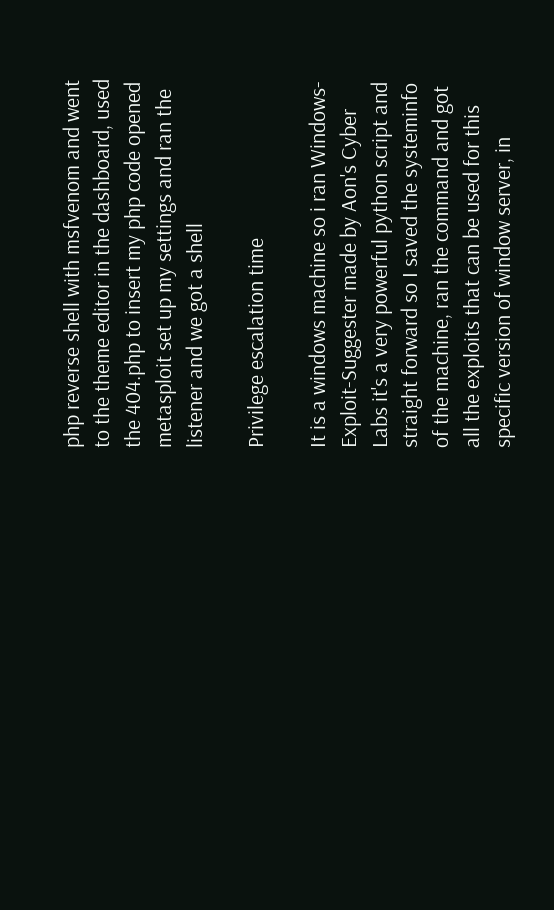php reverse shell with msfvenom and went to the theme editor in the dashboard, used the 404.php to insert my php code opened metasploit set up my settings and ran the listener and we got a shell

Privilege escalation time

It is a windows machine so i ran Windows-Exploit-Suggester made by Aon's Cyber Labs it's a very powerful python script and straight forward so I saved the systeminfo of the machine, ran the command and got all the exploits that can be used for this specific version of window server, in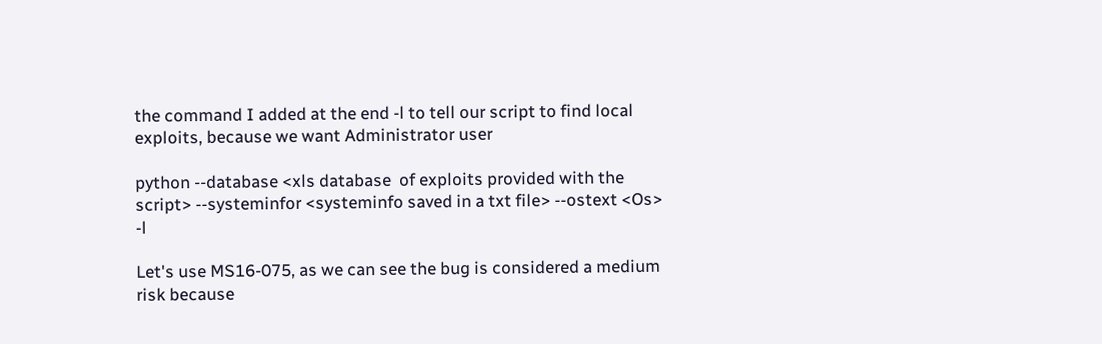the command I added at the end -l to tell our script to find local exploits, because we want Administrator user

python --database <xls database  of exploits provided with the script> --systeminfor <systeminfo saved in a txt file> --ostext <Os> -l

Let's use MS16-075, as we can see the bug is considered a medium risk because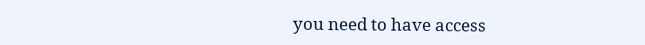you need to have access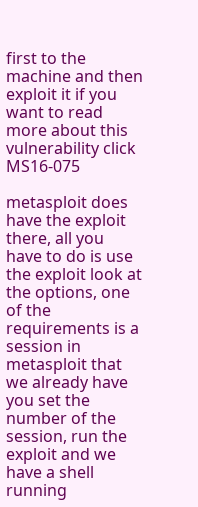first to the machine and then exploit it if you want to read more about this vulnerability click MS16-075

metasploit does have the exploit there, all you have to do is use the exploit look at the options, one of the requirements is a session in metasploit that we already have you set the number of the session, run the exploit and we have a shell running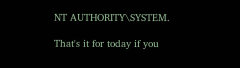NT AUTHORITY\SYSTEM.

That's it for today if you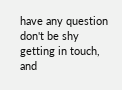have any question don't be shy getting in touch, and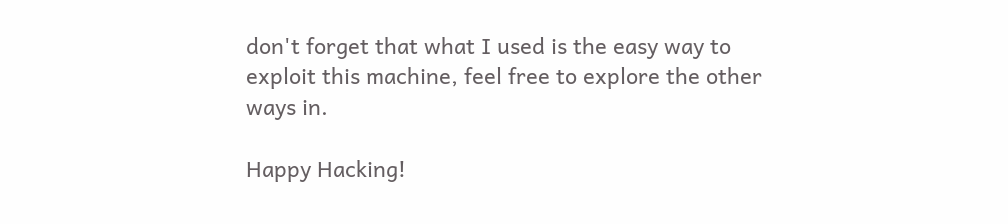don't forget that what I used is the easy way to exploit this machine, feel free to explore the other ways in.

Happy Hacking!